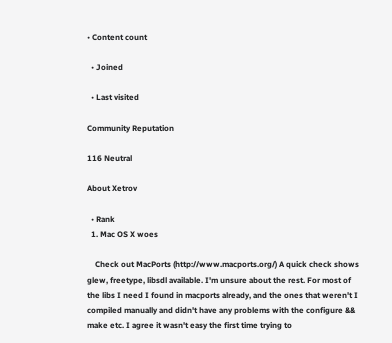• Content count

  • Joined

  • Last visited

Community Reputation

116 Neutral

About Xetrov

  • Rank
  1. Mac OS X woes

    Check out MacPorts (http://www.macports.org/) A quick check shows glew, freetype, libsdl available. I'm unsure about the rest. For most of the libs I need I found in macports already, and the ones that weren't I compiled manually and didn't have any problems with the configure && make etc. I agree it wasn't easy the first time trying to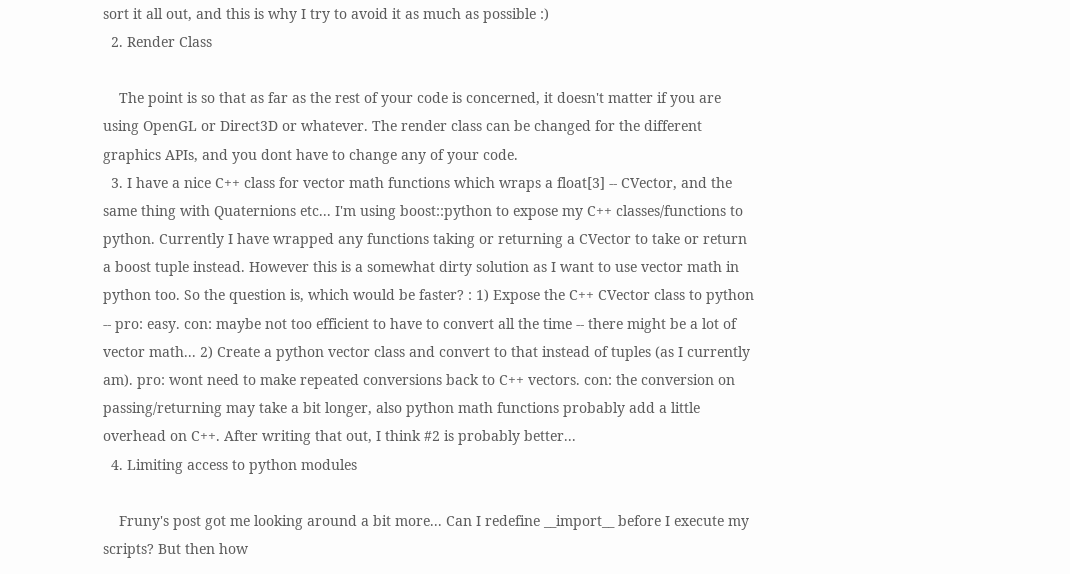sort it all out, and this is why I try to avoid it as much as possible :)
  2. Render Class

    The point is so that as far as the rest of your code is concerned, it doesn't matter if you are using OpenGL or Direct3D or whatever. The render class can be changed for the different graphics APIs, and you dont have to change any of your code.
  3. I have a nice C++ class for vector math functions which wraps a float[3] -- CVector, and the same thing with Quaternions etc... I'm using boost::python to expose my C++ classes/functions to python. Currently I have wrapped any functions taking or returning a CVector to take or return a boost tuple instead. However this is a somewhat dirty solution as I want to use vector math in python too. So the question is, which would be faster? : 1) Expose the C++ CVector class to python -- pro: easy. con: maybe not too efficient to have to convert all the time -- there might be a lot of vector math... 2) Create a python vector class and convert to that instead of tuples (as I currently am). pro: wont need to make repeated conversions back to C++ vectors. con: the conversion on passing/returning may take a bit longer, also python math functions probably add a little overhead on C++. After writing that out, I think #2 is probably better...
  4. Limiting access to python modules

    Fruny's post got me looking around a bit more... Can I redefine __import__ before I execute my scripts? But then how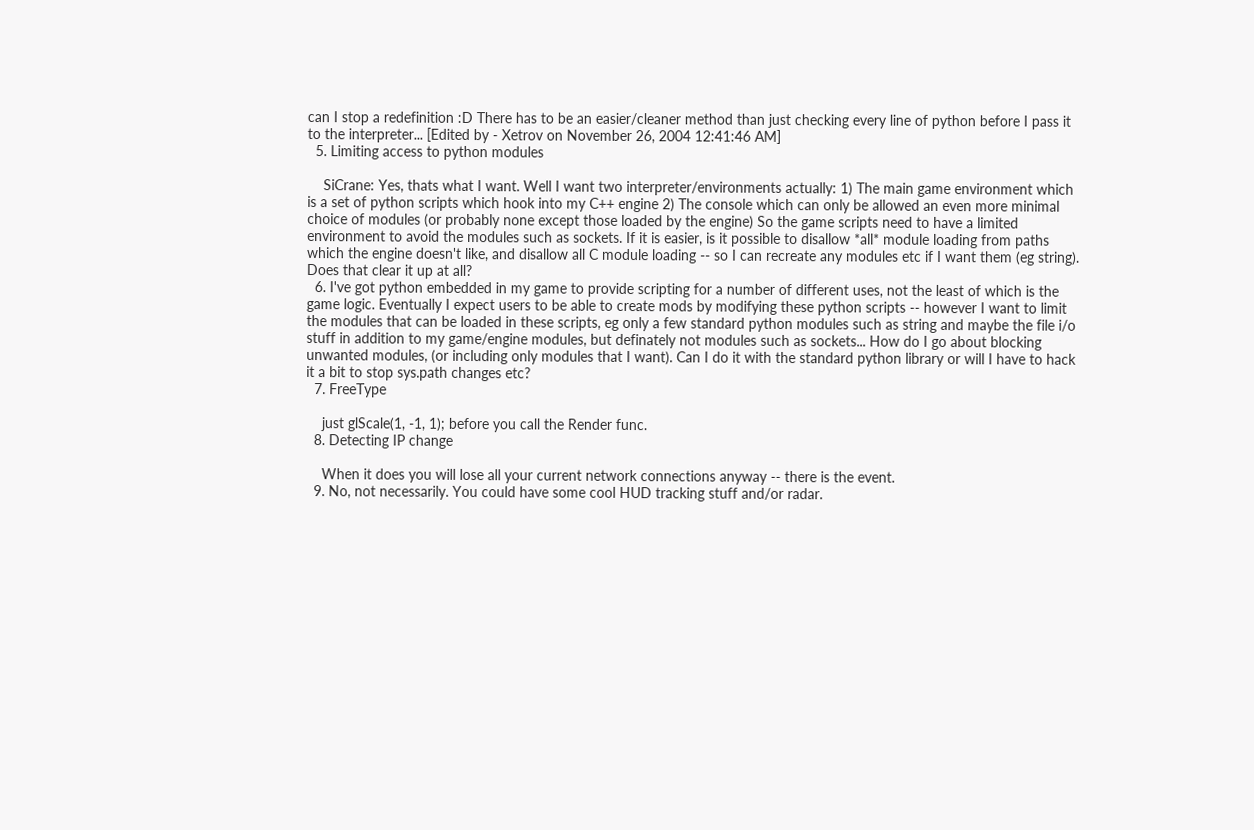can I stop a redefinition :D There has to be an easier/cleaner method than just checking every line of python before I pass it to the interpreter... [Edited by - Xetrov on November 26, 2004 12:41:46 AM]
  5. Limiting access to python modules

    SiCrane: Yes, thats what I want. Well I want two interpreter/environments actually: 1) The main game environment which is a set of python scripts which hook into my C++ engine 2) The console which can only be allowed an even more minimal choice of modules (or probably none except those loaded by the engine) So the game scripts need to have a limited environment to avoid the modules such as sockets. If it is easier, is it possible to disallow *all* module loading from paths which the engine doesn't like, and disallow all C module loading -- so I can recreate any modules etc if I want them (eg string). Does that clear it up at all?
  6. I've got python embedded in my game to provide scripting for a number of different uses, not the least of which is the game logic. Eventually I expect users to be able to create mods by modifying these python scripts -- however I want to limit the modules that can be loaded in these scripts, eg only a few standard python modules such as string and maybe the file i/o stuff in addition to my game/engine modules, but definately not modules such as sockets... How do I go about blocking unwanted modules, (or including only modules that I want). Can I do it with the standard python library or will I have to hack it a bit to stop sys.path changes etc?
  7. FreeType

    just glScale(1, -1, 1); before you call the Render func.
  8. Detecting IP change

    When it does you will lose all your current network connections anyway -- there is the event.
  9. No, not necessarily. You could have some cool HUD tracking stuff and/or radar.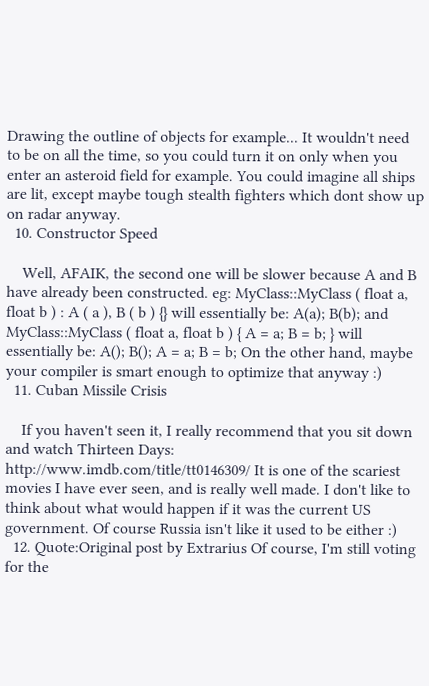Drawing the outline of objects for example... It wouldn't need to be on all the time, so you could turn it on only when you enter an asteroid field for example. You could imagine all ships are lit, except maybe tough stealth fighters which dont show up on radar anyway.
  10. Constructor Speed

    Well, AFAIK, the second one will be slower because A and B have already been constructed. eg: MyClass::MyClass ( float a, float b ) : A ( a ), B ( b ) {} will essentially be: A(a); B(b); and MyClass::MyClass ( float a, float b ) { A = a; B = b; } will essentially be: A(); B(); A = a; B = b; On the other hand, maybe your compiler is smart enough to optimize that anyway :)
  11. Cuban Missile Crisis

    If you haven't seen it, I really recommend that you sit down and watch Thirteen Days: http://www.imdb.com/title/tt0146309/ It is one of the scariest movies I have ever seen, and is really well made. I don't like to think about what would happen if it was the current US government. Of course Russia isn't like it used to be either :)
  12. Quote:Original post by Extrarius Of course, I'm still voting for the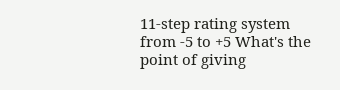11-step rating system from -5 to +5 What's the point of giving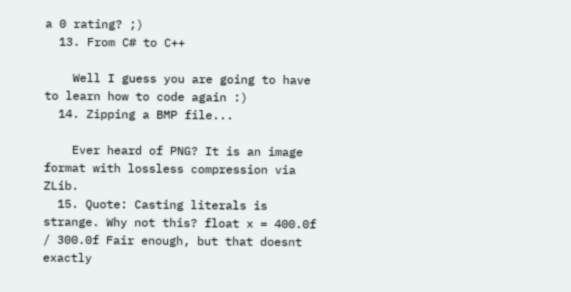a 0 rating? ;)
  13. From C# to C++

    Well I guess you are going to have to learn how to code again :)
  14. Zipping a BMP file...

    Ever heard of PNG? It is an image format with lossless compression via ZLib.
  15. Quote: Casting literals is strange. Why not this? float x = 400.0f / 300.0f Fair enough, but that doesnt exactly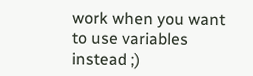work when you want to use variables instead ;)